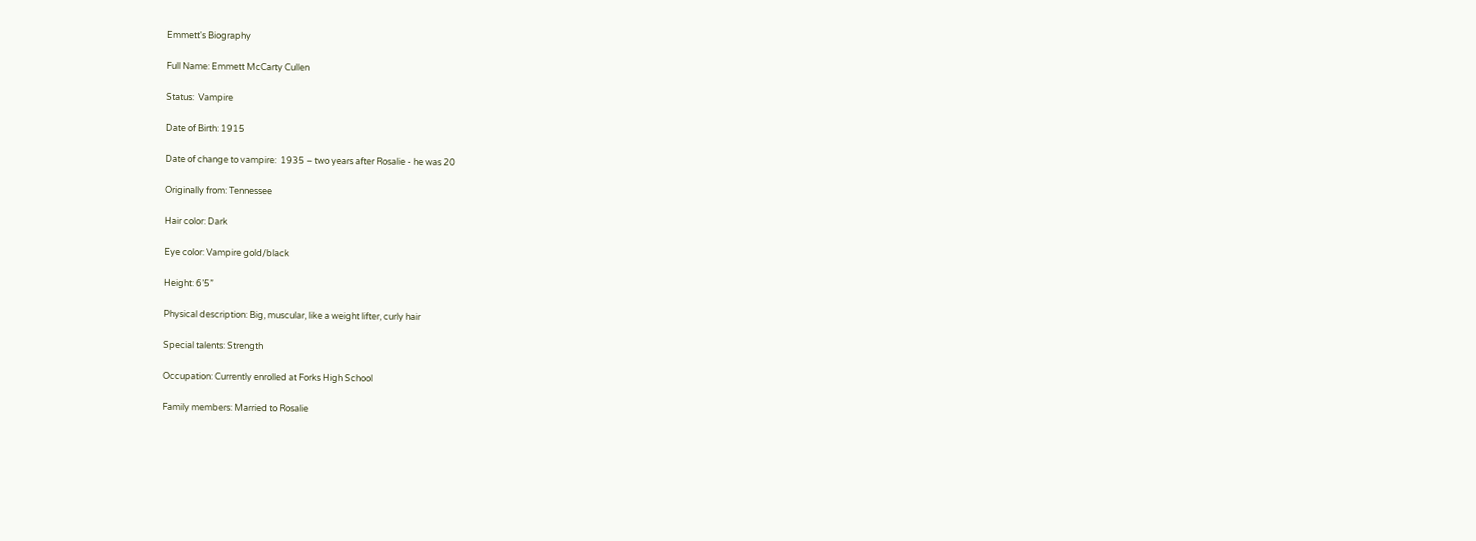Emmett's Biography

Full Name: Emmett McCarty Cullen

Status:  Vampire

Date of Birth: 1915

Date of change to vampire:  1935 – two years after Rosalie - he was 20

Originally from: Tennessee

Hair color: Dark

Eye color: Vampire gold/black

Height: 6’5”

Physical description: Big, muscular, like a weight lifter, curly hair

Special talents: Strength

Occupation: Currently enrolled at Forks High School

Family members: Married to Rosalie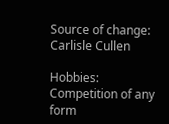Source of change: Carlisle Cullen

Hobbies: Competition of any form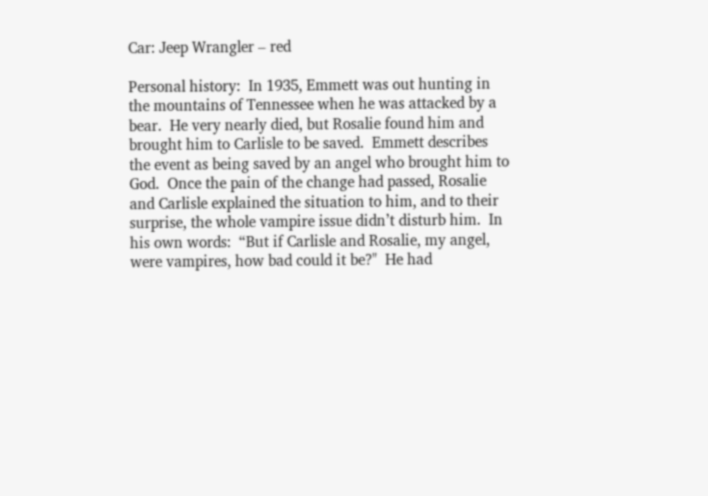Car: Jeep Wrangler – red

Personal history:  In 1935, Emmett was out hunting in the mountains of Tennessee when he was attacked by a bear.  He very nearly died, but Rosalie found him and brought him to Carlisle to be saved.  Emmett describes the event as being saved by an angel who brought him to God.  Once the pain of the change had passed, Rosalie and Carlisle explained the situation to him, and to their surprise, the whole vampire issue didn’t disturb him.  In his own words:  “But if Carlisle and Rosalie, my angel, were vampires, how bad could it be?"  He had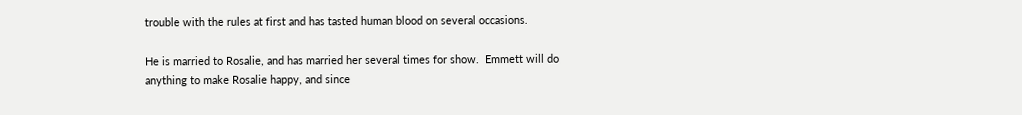trouble with the rules at first and has tasted human blood on several occasions.

He is married to Rosalie, and has married her several times for show.  Emmett will do anything to make Rosalie happy, and since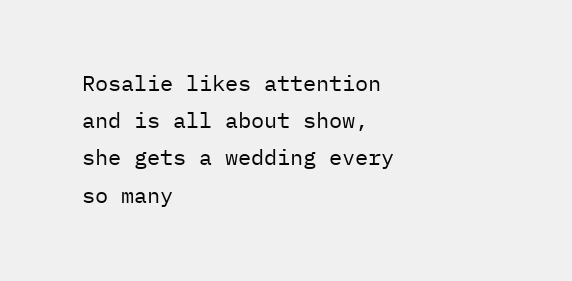Rosalie likes attention and is all about show, she gets a wedding every so many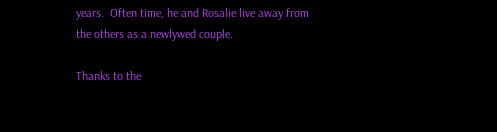years.  Often time, he and Rosalie live away from the others as a newlywed couple.

Thanks to the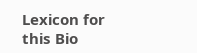Lexicon for this Bio